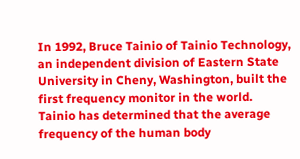In 1992, Bruce Tainio of Tainio Technology, an independent division of Eastern State University in Cheny, Washington, built the first frequency monitor in the world. Tainio has determined that the average frequency of the human body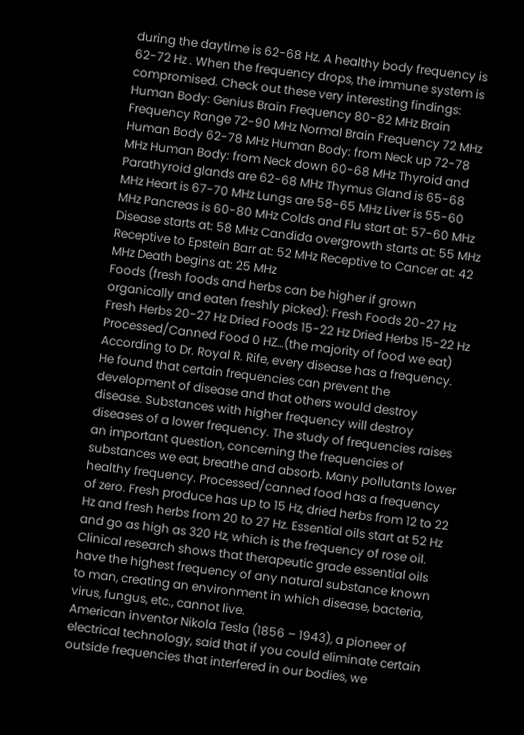during the daytime is 62-68 Hz. A healthy body frequency is 62-72 Hz . When the frequency drops, the immune system is compromised. Check out these very interesting findings:
Human Body: Genius Brain Frequency 80-82 MHz Brain Frequency Range 72-90 MHz Normal Brain Frequency 72 MHz Human Body 62-78 MHz Human Body: from Neck up 72-78 MHz Human Body: from Neck down 60-68 MHz Thyroid and Parathyroid glands are 62-68 MHz Thymus Gland is 65-68 MHz Heart is 67-70 MHz Lungs are 58-65 MHz Liver is 55-60 MHz Pancreas is 60-80 MHz Colds and Flu start at: 57-60 MHz Disease starts at: 58 MHz Candida overgrowth starts at: 55 MHz Receptive to Epstein Barr at: 52 MHz Receptive to Cancer at: 42 MHz Death begins at: 25 MHz
Foods (fresh foods and herbs can be higher if grown organically and eaten freshly picked): Fresh Foods 20-27 Hz Fresh Herbs 20-27 Hz Dried Foods 15-22 Hz Dried Herbs 15-22 Hz Processed/Canned Food 0 HZ…(the majority of food we eat) According to Dr. Royal R. Rife, every disease has a frequency. He found that certain frequencies can prevent the development of disease and that others would destroy disease. Substances with higher frequency will destroy diseases of a lower frequency. The study of frequencies raises an important question, concerning the frequencies of substances we eat, breathe and absorb. Many pollutants lower healthy frequency. Processed/canned food has a frequency of zero. Fresh produce has up to 15 Hz, dried herbs from 12 to 22 Hz and fresh herbs from 20 to 27 Hz. Essential oils start at 52 Hz and go as high as 320 Hz, which is the frequency of rose oil. Clinical research shows that therapeutic grade essential oils have the highest frequency of any natural substance known to man, creating an environment in which disease, bacteria, virus, fungus, etc., cannot live.
American inventor Nikola Tesla (1856 – 1943), a pioneer of electrical technology, said that if you could eliminate certain outside frequencies that interfered in our bodies, we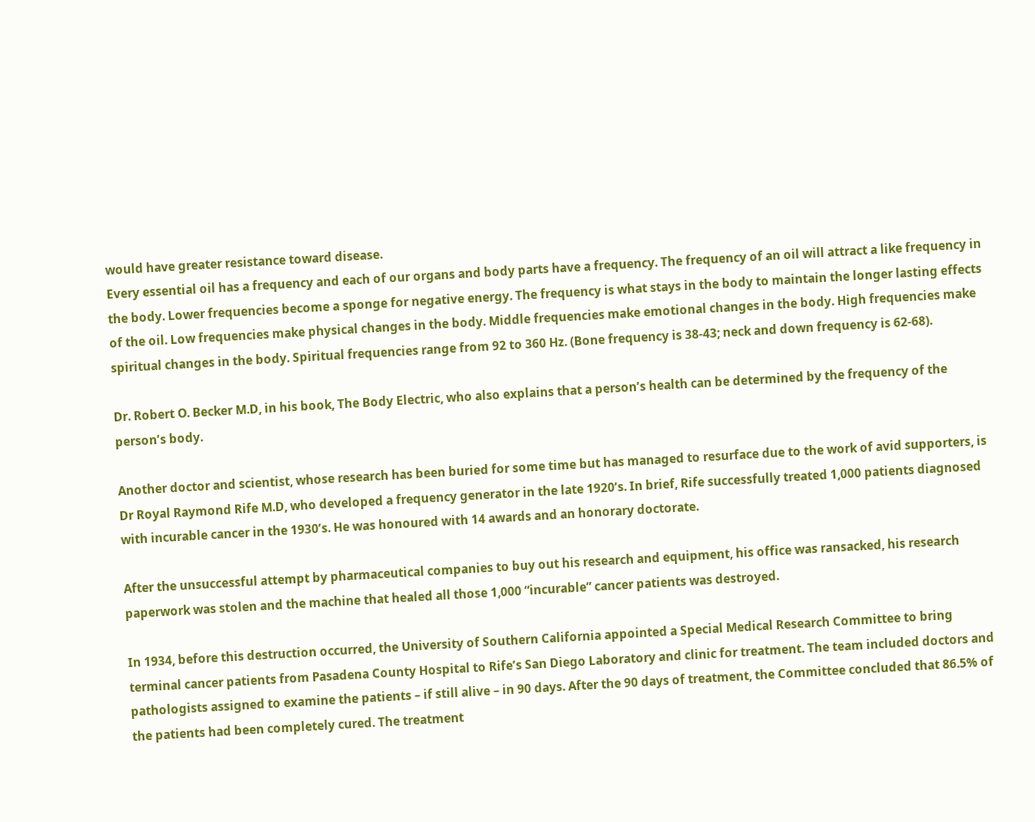would have greater resistance toward disease.
Every essential oil has a frequency and each of our organs and body parts have a frequency. The frequency of an oil will attract a like frequency in the body. Lower frequencies become a sponge for negative energy. The frequency is what stays in the body to maintain the longer lasting effects of the oil. Low frequencies make physical changes in the body. Middle frequencies make emotional changes in the body. High frequencies make spiritual changes in the body. Spiritual frequencies range from 92 to 360 Hz. (Bone frequency is 38-43; neck and down frequency is 62-68).

Dr. Robert O. Becker M.D, in his book, The Body Electric, who also explains that a person’s health can be determined by the frequency of the person’s body.

Another doctor and scientist, whose research has been buried for some time but has managed to resurface due to the work of avid supporters, is Dr Royal Raymond Rife M.D, who developed a frequency generator in the late 1920’s. In brief, Rife successfully treated 1,000 patients diagnosed with incurable cancer in the 1930’s. He was honoured with 14 awards and an honorary doctorate.

After the unsuccessful attempt by pharmaceutical companies to buy out his research and equipment, his office was ransacked, his research paperwork was stolen and the machine that healed all those 1,000 “incurable” cancer patients was destroyed.

In 1934, before this destruction occurred, the University of Southern California appointed a Special Medical Research Committee to bring terminal cancer patients from Pasadena County Hospital to Rife’s San Diego Laboratory and clinic for treatment. The team included doctors and pathologists assigned to examine the patients – if still alive – in 90 days. After the 90 days of treatment, the Committee concluded that 86.5% of the patients had been completely cured. The treatment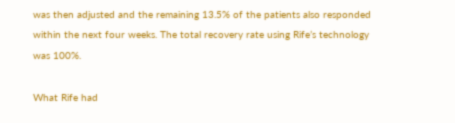was then adjusted and the remaining 13.5% of the patients also responded within the next four weeks. The total recovery rate using Rife’s technology was 100%.

What Rife had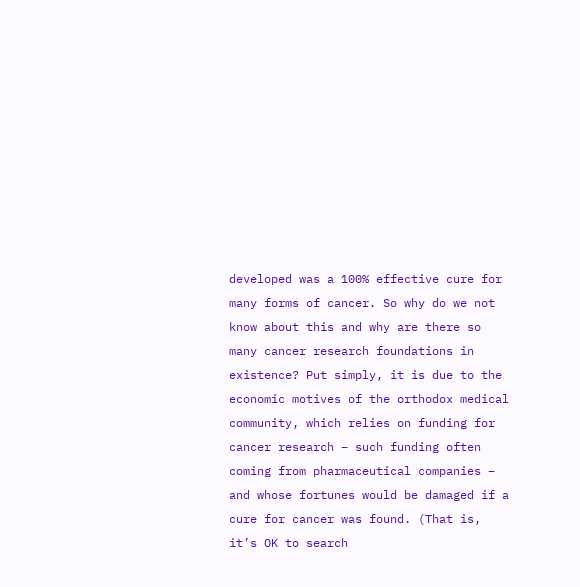developed was a 100% effective cure for many forms of cancer. So why do we not know about this and why are there so many cancer research foundations in existence? Put simply, it is due to the economic motives of the orthodox medical community, which relies on funding for cancer research – such funding often coming from pharmaceutical companies – and whose fortunes would be damaged if a cure for cancer was found. (That is, it’s OK to search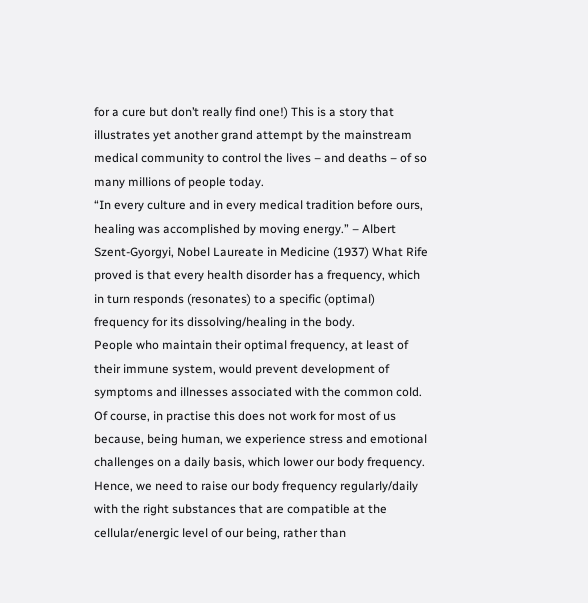for a cure but don’t really find one!) This is a story that illustrates yet another grand attempt by the mainstream medical community to control the lives – and deaths – of so many millions of people today.
“In every culture and in every medical tradition before ours, healing was accomplished by moving energy.” – Albert Szent-Gyorgyi, Nobel Laureate in Medicine (1937) What Rife proved is that every health disorder has a frequency, which in turn responds (resonates) to a specific (optimal) frequency for its dissolving/healing in the body.
People who maintain their optimal frequency, at least of their immune system, would prevent development of symptoms and illnesses associated with the common cold. Of course, in practise this does not work for most of us because, being human, we experience stress and emotional challenges on a daily basis, which lower our body frequency. Hence, we need to raise our body frequency regularly/daily with the right substances that are compatible at the cellular/energic level of our being, rather than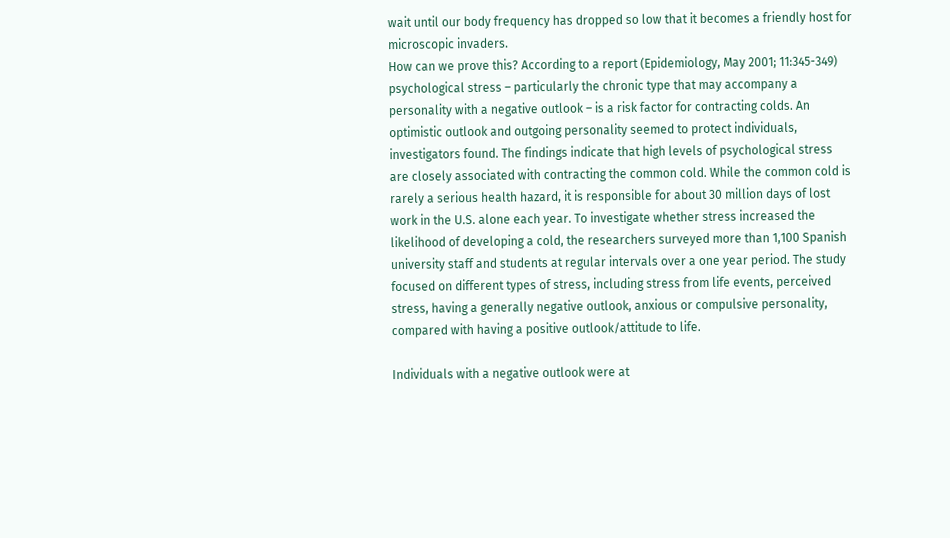wait until our body frequency has dropped so low that it becomes a friendly host for microscopic invaders.
How can we prove this? According to a report (Epidemiology, May 2001; 11:345-349) psychological stress – particularly the chronic type that may accompany a personality with a negative outlook – is a risk factor for contracting colds. An optimistic outlook and outgoing personality seemed to protect individuals, investigators found. The findings indicate that high levels of psychological stress are closely associated with contracting the common cold. While the common cold is rarely a serious health hazard, it is responsible for about 30 million days of lost work in the U.S. alone each year. To investigate whether stress increased the likelihood of developing a cold, the researchers surveyed more than 1,100 Spanish university staff and students at regular intervals over a one year period. The study focused on different types of stress, including stress from life events, perceived stress, having a generally negative outlook, anxious or compulsive personality, compared with having a positive outlook/attitude to life.

Individuals with a negative outlook were at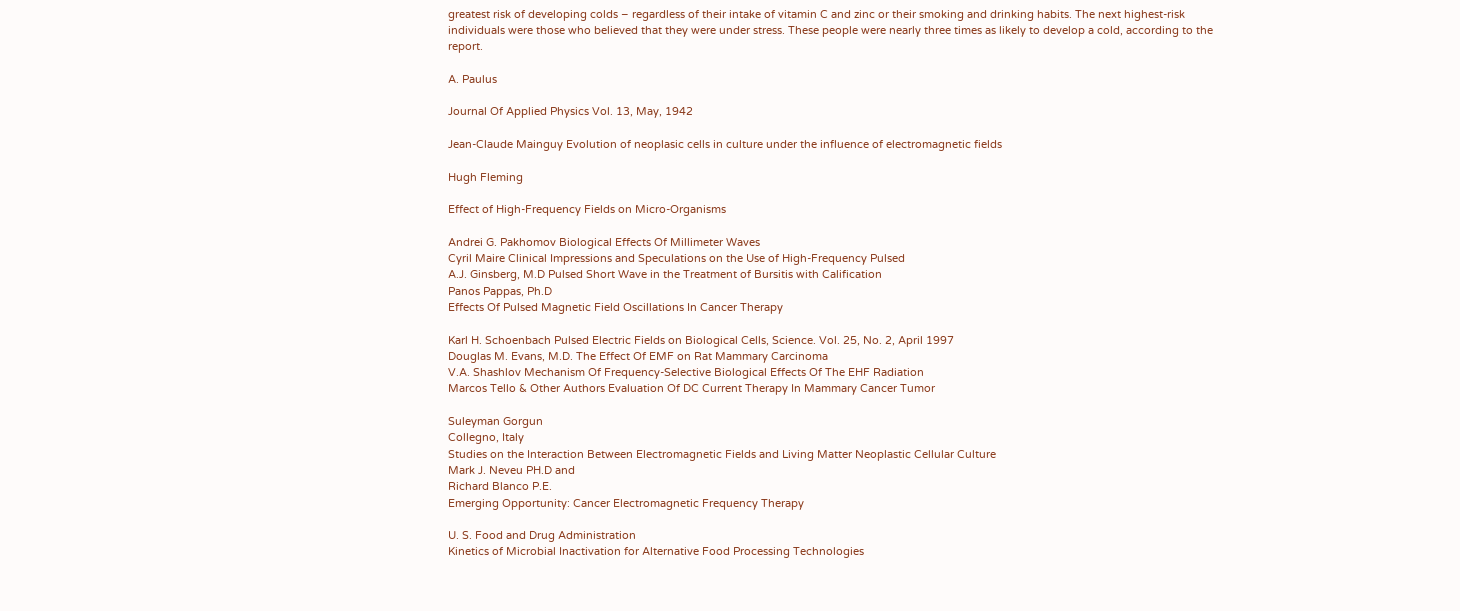greatest risk of developing colds – regardless of their intake of vitamin C and zinc or their smoking and drinking habits. The next highest-risk individuals were those who believed that they were under stress. These people were nearly three times as likely to develop a cold, according to the report.

A. Paulus

Journal Of Applied Physics Vol. 13, May, 1942

Jean-Claude Mainguy Evolution of neoplasic cells in culture under the influence of electromagnetic fields

Hugh Fleming

Effect of High-Frequency Fields on Micro-Organisms

Andrei G. Pakhomov Biological Effects Of Millimeter Waves
Cyril Maire Clinical Impressions and Speculations on the Use of High-Frequency Pulsed
A.J. Ginsberg, M.D Pulsed Short Wave in the Treatment of Bursitis with Calification
Panos Pappas, Ph.D
Effects Of Pulsed Magnetic Field Oscillations In Cancer Therapy

Karl H. Schoenbach Pulsed Electric Fields on Biological Cells, Science. Vol. 25, No. 2, April 1997
Douglas M. Evans, M.D. The Effect Of EMF on Rat Mammary Carcinoma
V.A. Shashlov Mechanism Of Frequency-Selective Biological Effects Of The EHF Radiation
Marcos Tello & Other Authors Evaluation Of DC Current Therapy In Mammary Cancer Tumor

Suleyman Gorgun
Collegno, Italy
Studies on the Interaction Between Electromagnetic Fields and Living Matter Neoplastic Cellular Culture
Mark J. Neveu PH.D and
Richard Blanco P.E.
Emerging Opportunity: Cancer Electromagnetic Frequency Therapy

U. S. Food and Drug Administration
Kinetics of Microbial Inactivation for Alternative Food Processing Technologies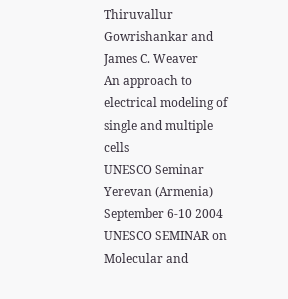Thiruvallur Gowrishankar and James C. Weaver
An approach to electrical modeling of single and multiple cells
UNESCO Seminar Yerevan (Armenia) September 6-10 2004 UNESCO SEMINAR on Molecular and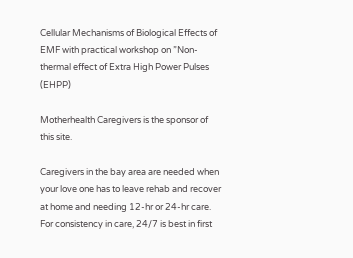Cellular Mechanisms of Biological Effects of EMF with practical workshop on ”Non-thermal effect of Extra High Power Pulses (EHPP)

Motherhealth Caregivers is the sponsor of this site.

Caregivers in the bay area are needed when your love one has to leave rehab and recover at home and needing 12-hr or 24-hr care. For consistency in care, 24/7 is best in first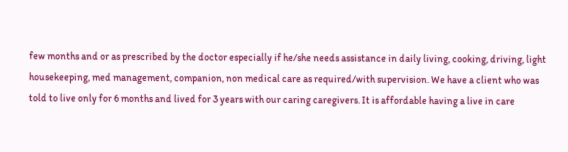few months and or as prescribed by the doctor especially if he/she needs assistance in daily living, cooking, driving, light housekeeping, med management, companion, non medical care as required/with supervision. We have a client who was told to live only for 6 months and lived for 3 years with our caring caregivers. It is affordable having a live in care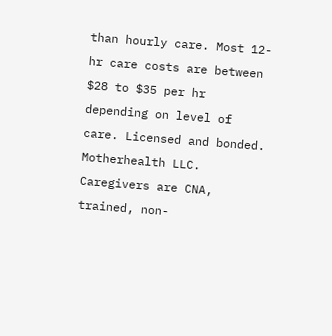than hourly care. Most 12-hr care costs are between $28 to $35 per hr depending on level of care. Licensed and bonded. Motherhealth LLC. Caregivers are CNA, trained, non-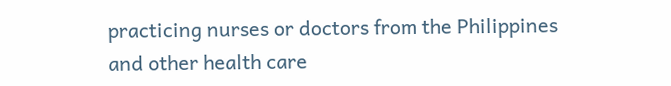practicing nurses or doctors from the Philippines and other health care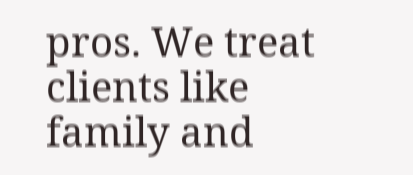pros. We treat clients like family and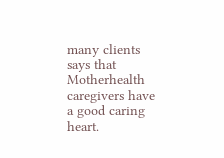many clients says that Motherhealth caregivers have a good caring heart.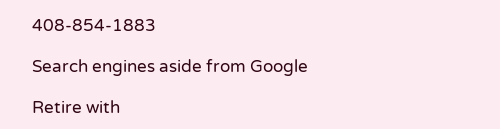408-854-1883

Search engines aside from Google

Retire with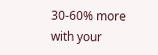30-60% more with your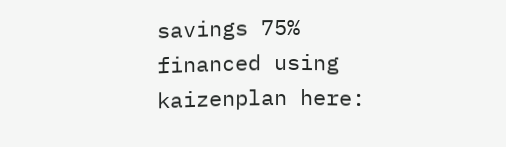savings 75% financed using kaizenplan here: